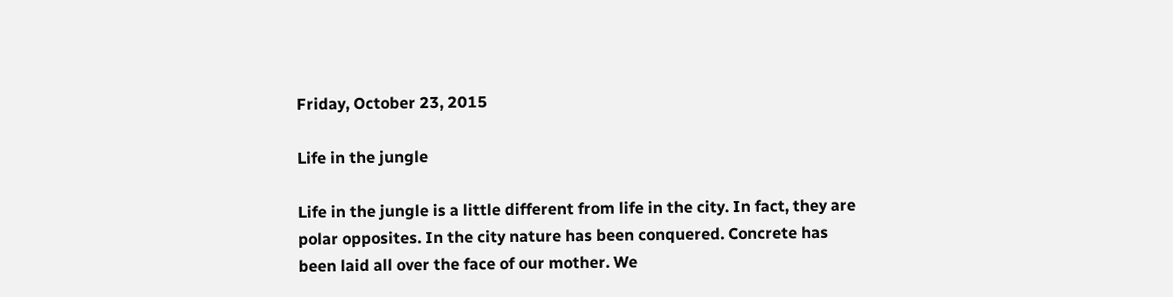Friday, October 23, 2015

Life in the jungle

Life in the jungle is a little different from life in the city. In fact, they are polar opposites. In the city nature has been conquered. Concrete has been laid all over the face of our mother. We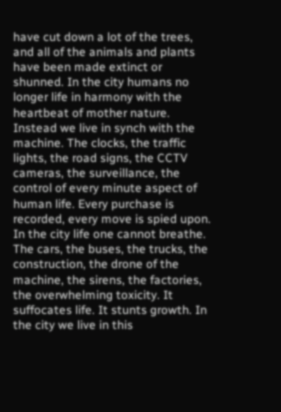have cut down a lot of the trees, and all of the animals and plants have been made extinct or shunned. In the city humans no longer life in harmony with the heartbeat of mother nature. Instead we live in synch with the machine. The clocks, the traffic lights, the road signs, the CCTV cameras, the surveillance, the control of every minute aspect of human life. Every purchase is recorded, every move is spied upon. In the city life one cannot breathe. The cars, the buses, the trucks, the construction, the drone of the machine, the sirens, the factories, the overwhelming toxicity. It suffocates life. It stunts growth. In the city we live in this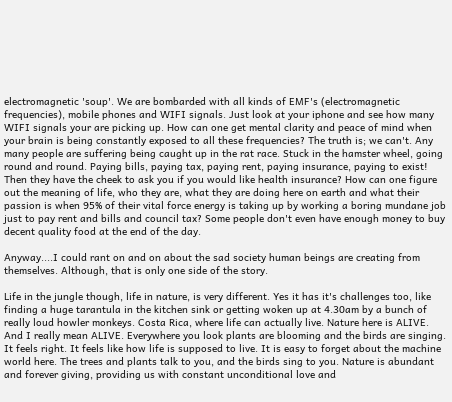electromagnetic 'soup'. We are bombarded with all kinds of EMF's (electromagnetic frequencies), mobile phones and WIFI signals. Just look at your iphone and see how many WIFI signals your are picking up. How can one get mental clarity and peace of mind when your brain is being constantly exposed to all these frequencies? The truth is; we can't. Any many people are suffering being caught up in the rat race. Stuck in the hamster wheel, going round and round. Paying bills, paying tax, paying rent, paying insurance, paying to exist! Then they have the cheek to ask you if you would like health insurance? How can one figure out the meaning of life, who they are, what they are doing here on earth and what their passion is when 95% of their vital force energy is taking up by working a boring mundane job just to pay rent and bills and council tax? Some people don't even have enough money to buy decent quality food at the end of the day.

Anyway....I could rant on and on about the sad society human beings are creating from themselves. Although, that is only one side of the story.

Life in the jungle though, life in nature, is very different. Yes it has it's challenges too, like finding a huge tarantula in the kitchen sink or getting woken up at 4.30am by a bunch of really loud howler monkeys. Costa Rica, where life can actually live. Nature here is ALIVE. And I really mean ALIVE. Everywhere you look plants are blooming and the birds are singing. It feels right. It feels like how life is supposed to live. It is easy to forget about the machine world here. The trees and plants talk to you, and the birds sing to you. Nature is abundant and forever giving, providing us with constant unconditional love and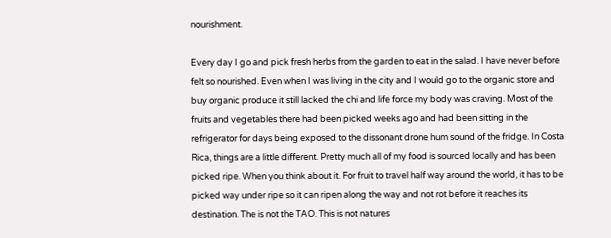nourishment.

Every day I go and pick fresh herbs from the garden to eat in the salad. I have never before felt so nourished. Even when I was living in the city and I would go to the organic store and buy organic produce it still lacked the chi and life force my body was craving. Most of the fruits and vegetables there had been picked weeks ago and had been sitting in the refrigerator for days being exposed to the dissonant drone hum sound of the fridge. In Costa Rica, things are a little different. Pretty much all of my food is sourced locally and has been picked ripe. When you think about it. For fruit to travel half way around the world, it has to be picked way under ripe so it can ripen along the way and not rot before it reaches its destination. The is not the TAO. This is not natures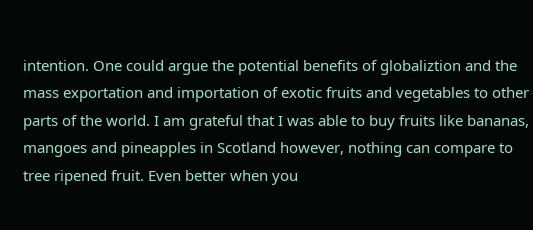intention. One could argue the potential benefits of globaliztion and the mass exportation and importation of exotic fruits and vegetables to other parts of the world. I am grateful that I was able to buy fruits like bananas, mangoes and pineapples in Scotland however, nothing can compare to tree ripened fruit. Even better when you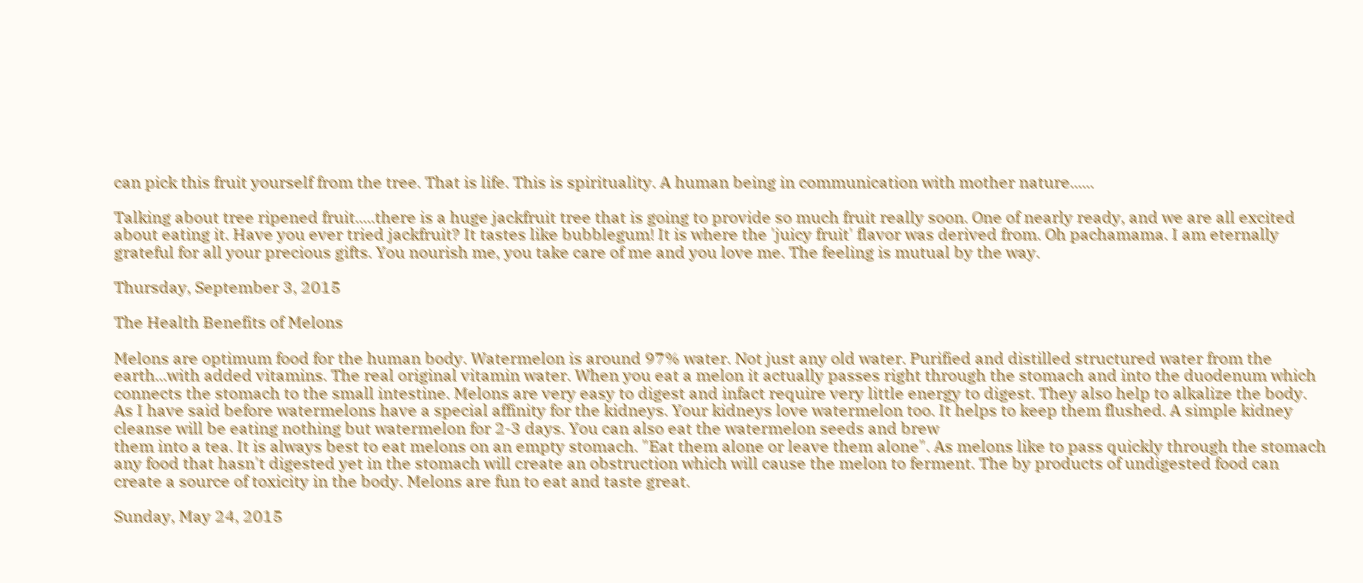can pick this fruit yourself from the tree. That is life. This is spirituality. A human being in communication with mother nature......

Talking about tree ripened fruit.....there is a huge jackfruit tree that is going to provide so much fruit really soon. One of nearly ready, and we are all excited about eating it. Have you ever tried jackfruit? It tastes like bubblegum! It is where the 'juicy fruit' flavor was derived from. Oh pachamama. I am eternally grateful for all your precious gifts. You nourish me, you take care of me and you love me. The feeling is mutual by the way.

Thursday, September 3, 2015

The Health Benefits of Melons

Melons are optimum food for the human body. Watermelon is around 97% water. Not just any old water. Purified and distilled structured water from the earth...with added vitamins. The real original vitamin water. When you eat a melon it actually passes right through the stomach and into the duodenum which connects the stomach to the small intestine. Melons are very easy to digest and infact require very little energy to digest. They also help to alkalize the body. As I have said before watermelons have a special affinity for the kidneys. Your kidneys love watermelon too. It helps to keep them flushed. A simple kidney cleanse will be eating nothing but watermelon for 2-3 days. You can also eat the watermelon seeds and brew
them into a tea. It is always best to eat melons on an empty stomach. "Eat them alone or leave them alone". As melons like to pass quickly through the stomach any food that hasn't digested yet in the stomach will create an obstruction which will cause the melon to ferment. The by products of undigested food can create a source of toxicity in the body. Melons are fun to eat and taste great.

Sunday, May 24, 2015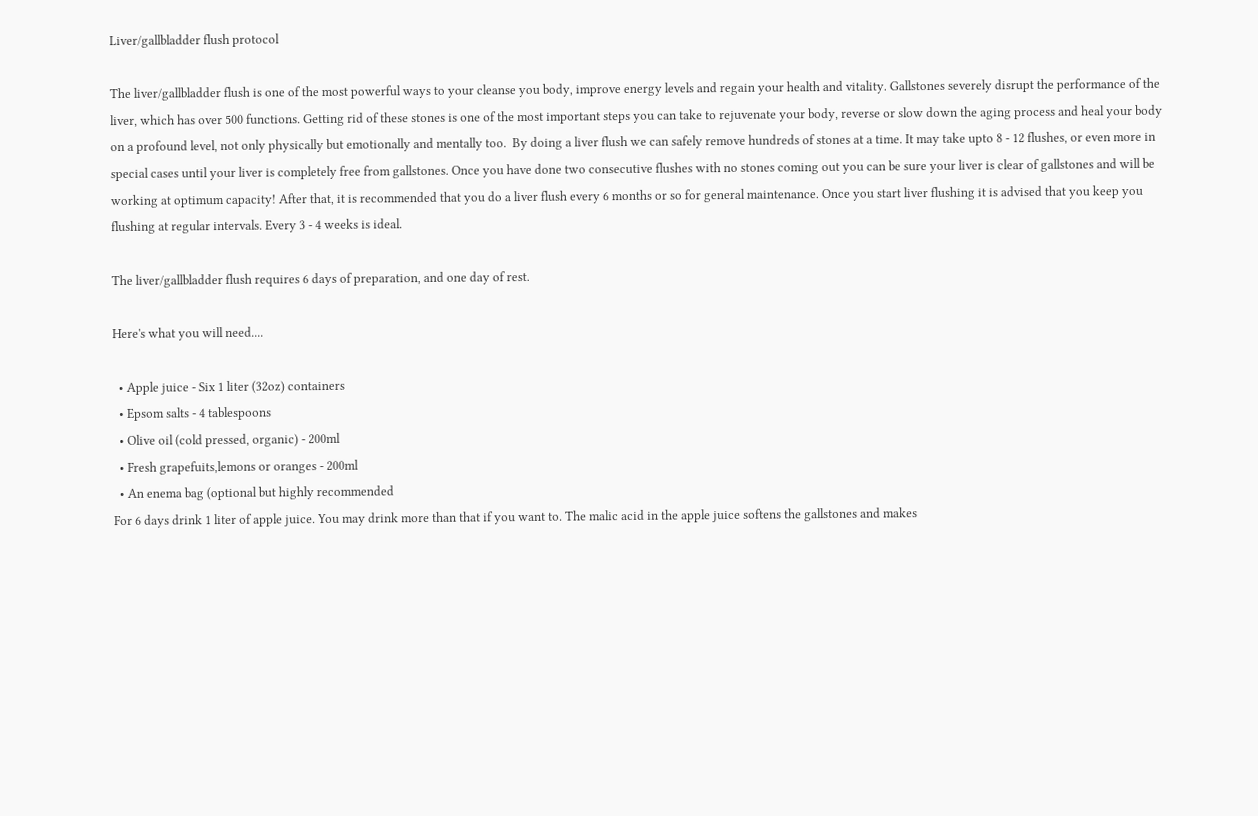Liver/gallbladder flush protocol

The liver/gallbladder flush is one of the most powerful ways to your cleanse you body, improve energy levels and regain your health and vitality. Gallstones severely disrupt the performance of the liver, which has over 500 functions. Getting rid of these stones is one of the most important steps you can take to rejuvenate your body, reverse or slow down the aging process and heal your body on a profound level, not only physically but emotionally and mentally too.  By doing a liver flush we can safely remove hundreds of stones at a time. It may take upto 8 - 12 flushes, or even more in special cases until your liver is completely free from gallstones. Once you have done two consecutive flushes with no stones coming out you can be sure your liver is clear of gallstones and will be working at optimum capacity! After that, it is recommended that you do a liver flush every 6 months or so for general maintenance. Once you start liver flushing it is advised that you keep you flushing at regular intervals. Every 3 - 4 weeks is ideal.

The liver/gallbladder flush requires 6 days of preparation, and one day of rest.

Here's what you will need....

  • Apple juice - Six 1 liter (32oz) containers
  • Epsom salts - 4 tablespoons
  • Olive oil (cold pressed, organic) - 200ml
  • Fresh grapefuits,lemons or oranges - 200ml
  • An enema bag (optional but highly recommended
For 6 days drink 1 liter of apple juice. You may drink more than that if you want to. The malic acid in the apple juice softens the gallstones and makes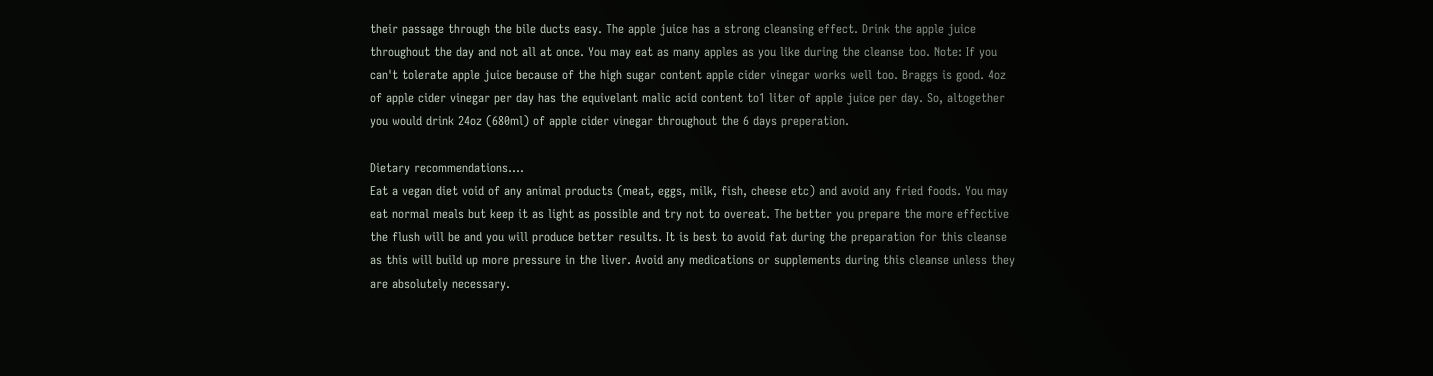their passage through the bile ducts easy. The apple juice has a strong cleansing effect. Drink the apple juice throughout the day and not all at once. You may eat as many apples as you like during the cleanse too. Note: If you can't tolerate apple juice because of the high sugar content apple cider vinegar works well too. Braggs is good. 4oz of apple cider vinegar per day has the equivelant malic acid content to1 liter of apple juice per day. So, altogether you would drink 24oz (680ml) of apple cider vinegar throughout the 6 days preperation.

Dietary recommendations....
Eat a vegan diet void of any animal products (meat, eggs, milk, fish, cheese etc) and avoid any fried foods. You may eat normal meals but keep it as light as possible and try not to overeat. The better you prepare the more effective the flush will be and you will produce better results. It is best to avoid fat during the preparation for this cleanse as this will build up more pressure in the liver. Avoid any medications or supplements during this cleanse unless they are absolutely necessary.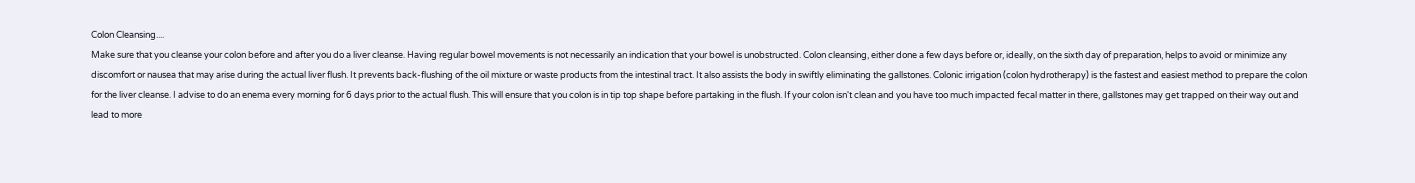Colon Cleansing....
Make sure that you cleanse your colon before and after you do a liver cleanse. Having regular bowel movements is not necessarily an indication that your bowel is unobstructed. Colon cleansing, either done a few days before or, ideally, on the sixth day of preparation, helps to avoid or minimize any discomfort or nausea that may arise during the actual liver flush. It prevents back-flushing of the oil mixture or waste products from the intestinal tract. It also assists the body in swiftly eliminating the gallstones. Colonic irrigation (colon hydrotherapy) is the fastest and easiest method to prepare the colon for the liver cleanse. I advise to do an enema every morning for 6 days prior to the actual flush. This will ensure that you colon is in tip top shape before partaking in the flush. If your colon isn't clean and you have too much impacted fecal matter in there, gallstones may get trapped on their way out and lead to more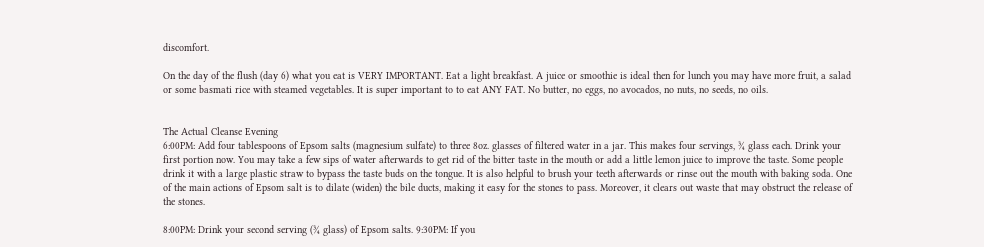discomfort.

On the day of the flush (day 6) what you eat is VERY IMPORTANT. Eat a light breakfast. A juice or smoothie is ideal then for lunch you may have more fruit, a salad or some basmati rice with steamed vegetables. It is super important to to eat ANY FAT. No butter, no eggs, no avocados, no nuts, no seeds, no oils.


The Actual Cleanse Evening
6:00PM: Add four tablespoons of Epsom salts (magnesium sulfate) to three 8oz. glasses of filtered water in a jar. This makes four servings, ¾ glass each. Drink your first portion now. You may take a few sips of water afterwards to get rid of the bitter taste in the mouth or add a little lemon juice to improve the taste. Some people drink it with a large plastic straw to bypass the taste buds on the tongue. It is also helpful to brush your teeth afterwards or rinse out the mouth with baking soda. One of the main actions of Epsom salt is to dilate (widen) the bile ducts, making it easy for the stones to pass. Moreover, it clears out waste that may obstruct the release of the stones.

8:00PM: Drink your second serving (¾ glass) of Epsom salts. 9:30PM: If you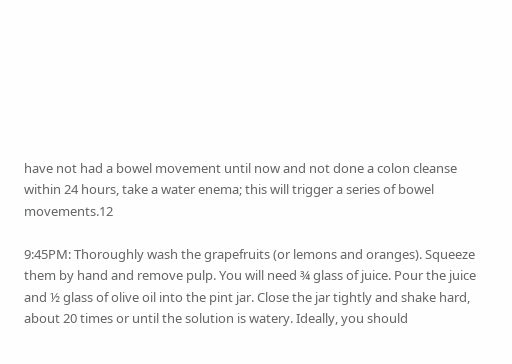have not had a bowel movement until now and not done a colon cleanse within 24 hours, take a water enema; this will trigger a series of bowel movements.12

9:45PM: Thoroughly wash the grapefruits (or lemons and oranges). Squeeze them by hand and remove pulp. You will need ¾ glass of juice. Pour the juice and ½ glass of olive oil into the pint jar. Close the jar tightly and shake hard, about 20 times or until the solution is watery. Ideally, you should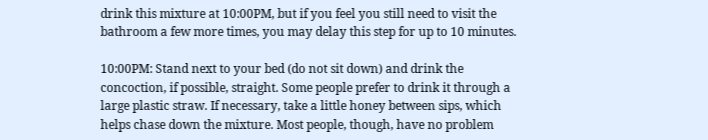drink this mixture at 10:00PM, but if you feel you still need to visit the bathroom a few more times, you may delay this step for up to 10 minutes.

10:00PM: Stand next to your bed (do not sit down) and drink the concoction, if possible, straight. Some people prefer to drink it through a large plastic straw. If necessary, take a little honey between sips, which helps chase down the mixture. Most people, though, have no problem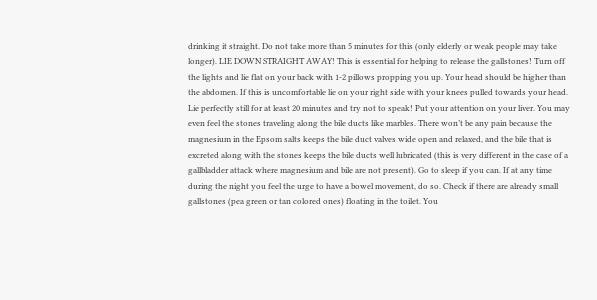drinking it straight. Do not take more than 5 minutes for this (only elderly or weak people may take longer). LIE DOWN STRAIGHT AWAY! This is essential for helping to release the gallstones! Turn off the lights and lie flat on your back with 1-2 pillows propping you up. Your head should be higher than the abdomen. If this is uncomfortable lie on your right side with your knees pulled towards your head. Lie perfectly still for at least 20 minutes and try not to speak! Put your attention on your liver. You may even feel the stones traveling along the bile ducts like marbles. There won’t be any pain because the magnesium in the Epsom salts keeps the bile duct valves wide open and relaxed, and the bile that is excreted along with the stones keeps the bile ducts well lubricated (this is very different in the case of a gallbladder attack where magnesium and bile are not present). Go to sleep if you can. If at any time during the night you feel the urge to have a bowel movement, do so. Check if there are already small gallstones (pea green or tan colored ones) floating in the toilet. You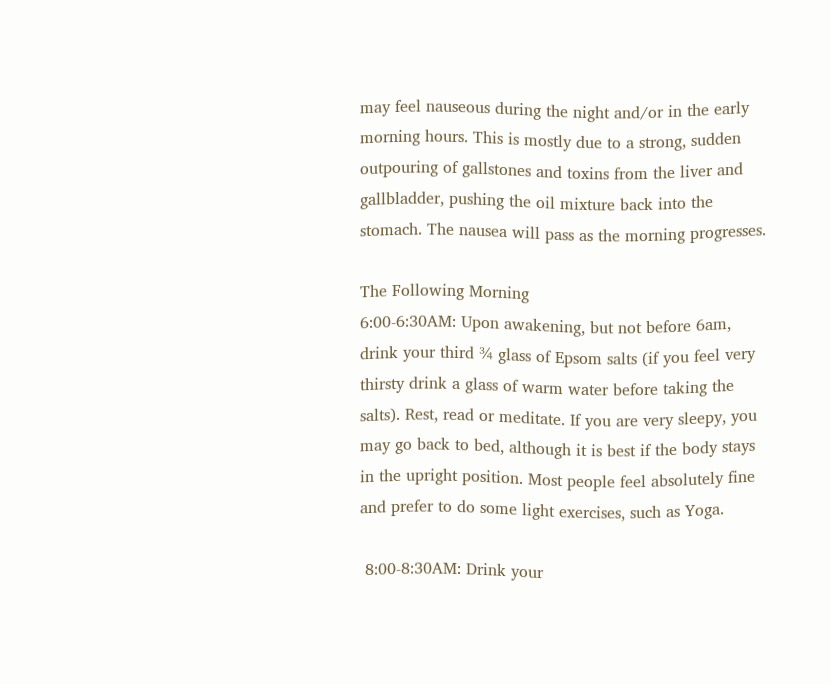may feel nauseous during the night and/or in the early morning hours. This is mostly due to a strong, sudden outpouring of gallstones and toxins from the liver and gallbladder, pushing the oil mixture back into the stomach. The nausea will pass as the morning progresses.

The Following Morning
6:00-6:30AM: Upon awakening, but not before 6am, drink your third ¾ glass of Epsom salts (if you feel very thirsty drink a glass of warm water before taking the salts). Rest, read or meditate. If you are very sleepy, you may go back to bed, although it is best if the body stays in the upright position. Most people feel absolutely fine and prefer to do some light exercises, such as Yoga.

 8:00-8:30AM: Drink your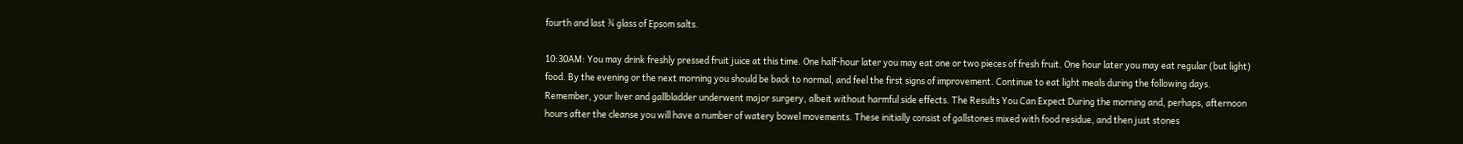fourth and last ¾ glass of Epsom salts.

10:30AM: You may drink freshly pressed fruit juice at this time. One half-hour later you may eat one or two pieces of fresh fruit. One hour later you may eat regular (but light) food. By the evening or the next morning you should be back to normal, and feel the first signs of improvement. Continue to eat light meals during the following days. Remember, your liver and gallbladder underwent major surgery, albeit without harmful side effects. The Results You Can Expect During the morning and, perhaps, afternoon hours after the cleanse you will have a number of watery bowel movements. These initially consist of gallstones mixed with food residue, and then just stones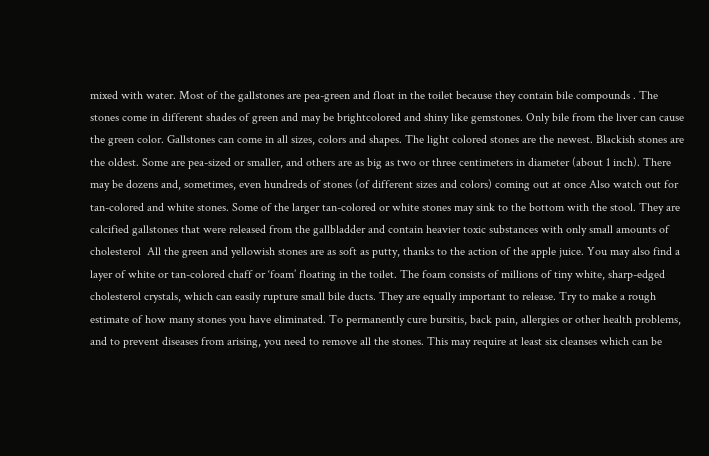mixed with water. Most of the gallstones are pea-green and float in the toilet because they contain bile compounds . The stones come in different shades of green and may be brightcolored and shiny like gemstones. Only bile from the liver can cause the green color. Gallstones can come in all sizes, colors and shapes. The light colored stones are the newest. Blackish stones are the oldest. Some are pea-sized or smaller, and others are as big as two or three centimeters in diameter (about 1 inch). There may be dozens and, sometimes, even hundreds of stones (of different sizes and colors) coming out at once Also watch out for tan-colored and white stones. Some of the larger tan-colored or white stones may sink to the bottom with the stool. They are calcified gallstones that were released from the gallbladder and contain heavier toxic substances with only small amounts of cholesterol  All the green and yellowish stones are as soft as putty, thanks to the action of the apple juice. You may also find a layer of white or tan-colored chaff or ‘foam’ floating in the toilet. The foam consists of millions of tiny white, sharp-edged cholesterol crystals, which can easily rupture small bile ducts. They are equally important to release. Try to make a rough estimate of how many stones you have eliminated. To permanently cure bursitis, back pain, allergies or other health problems, and to prevent diseases from arising, you need to remove all the stones. This may require at least six cleanses which can be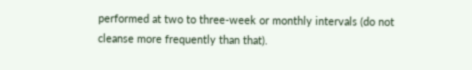performed at two to three-week or monthly intervals (do not cleanse more frequently than that).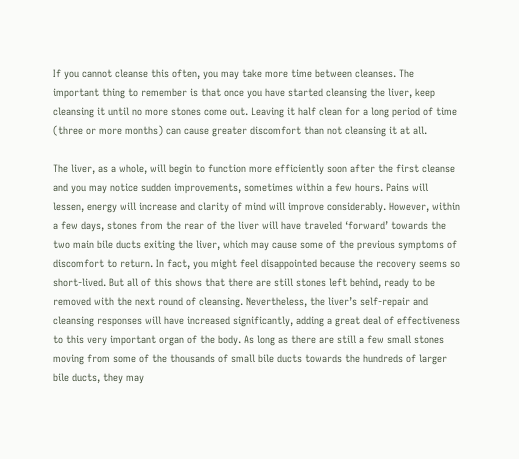If you cannot cleanse this often, you may take more time between cleanses. The important thing to remember is that once you have started cleansing the liver, keep cleansing it until no more stones come out. Leaving it half clean for a long period of time (three or more months) can cause greater discomfort than not cleansing it at all.

The liver, as a whole, will begin to function more efficiently soon after the first cleanse and you may notice sudden improvements, sometimes within a few hours. Pains will lessen, energy will increase and clarity of mind will improve considerably. However, within a few days, stones from the rear of the liver will have traveled ‘forward’ towards the two main bile ducts exiting the liver, which may cause some of the previous symptoms of discomfort to return. In fact, you might feel disappointed because the recovery seems so short-lived. But all of this shows that there are still stones left behind, ready to be removed with the next round of cleansing. Nevertheless, the liver’s self-repair and cleansing responses will have increased significantly, adding a great deal of effectiveness to this very important organ of the body. As long as there are still a few small stones moving from some of the thousands of small bile ducts towards the hundreds of larger bile ducts, they may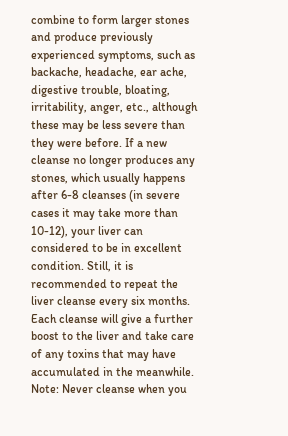combine to form larger stones and produce previously experienced symptoms, such as backache, headache, ear ache,  digestive trouble, bloating, irritability, anger, etc., although these may be less severe than they were before. If a new cleanse no longer produces any stones, which usually happens after 6-8 cleanses (in severe cases it may take more than 10-12), your liver can considered to be in excellent condition. Still, it is recommended to repeat the liver cleanse every six months. Each cleanse will give a further boost to the liver and take care of any toxins that may have accumulated in the meanwhile. Note: Never cleanse when you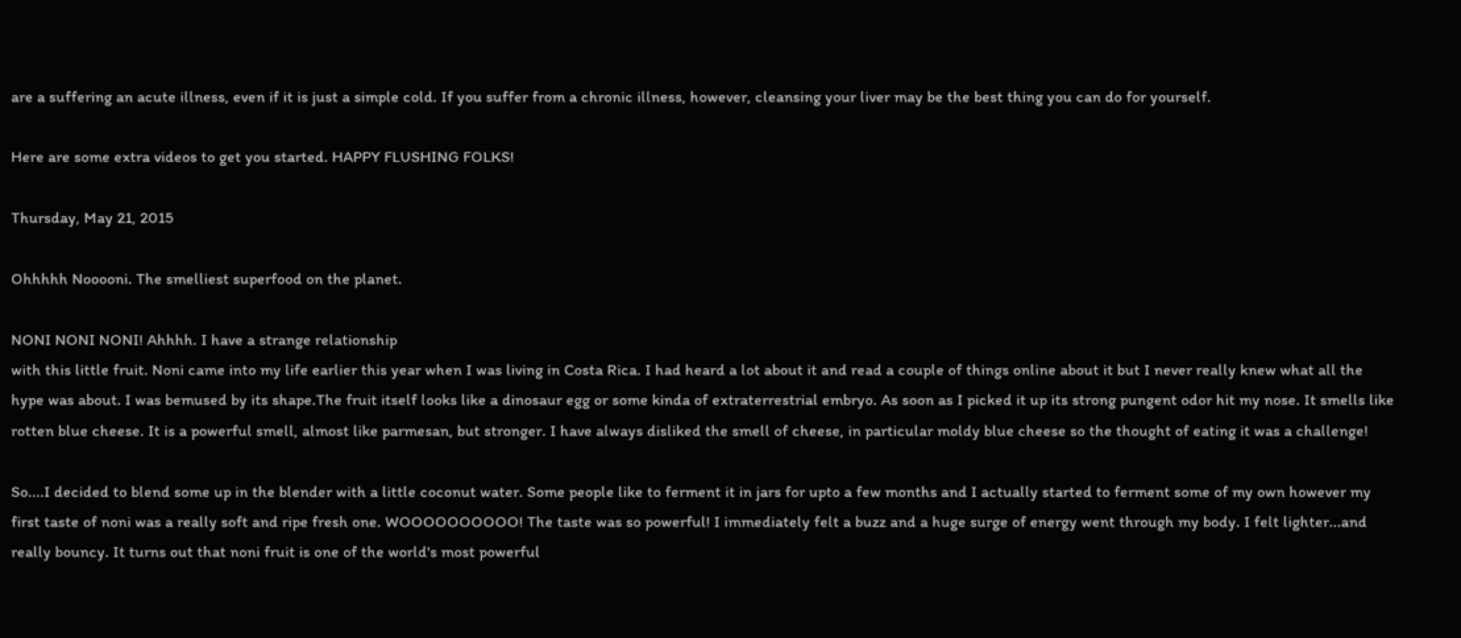are a suffering an acute illness, even if it is just a simple cold. If you suffer from a chronic illness, however, cleansing your liver may be the best thing you can do for yourself.

Here are some extra videos to get you started. HAPPY FLUSHING FOLKS!

Thursday, May 21, 2015

Ohhhhh Nooooni. The smelliest superfood on the planet.

NONI NONI NONI! Ahhhh. I have a strange relationship
with this little fruit. Noni came into my life earlier this year when I was living in Costa Rica. I had heard a lot about it and read a couple of things online about it but I never really knew what all the hype was about. I was bemused by its shape.The fruit itself looks like a dinosaur egg or some kinda of extraterrestrial embryo. As soon as I picked it up its strong pungent odor hit my nose. It smells like rotten blue cheese. It is a powerful smell, almost like parmesan, but stronger. I have always disliked the smell of cheese, in particular moldy blue cheese so the thought of eating it was a challenge!

So....I decided to blend some up in the blender with a little coconut water. Some people like to ferment it in jars for upto a few months and I actually started to ferment some of my own however my first taste of noni was a really soft and ripe fresh one. WOOOOOOOOOO! The taste was so powerful! I immediately felt a buzz and a huge surge of energy went through my body. I felt lighter...and really bouncy. It turns out that noni fruit is one of the world's most powerful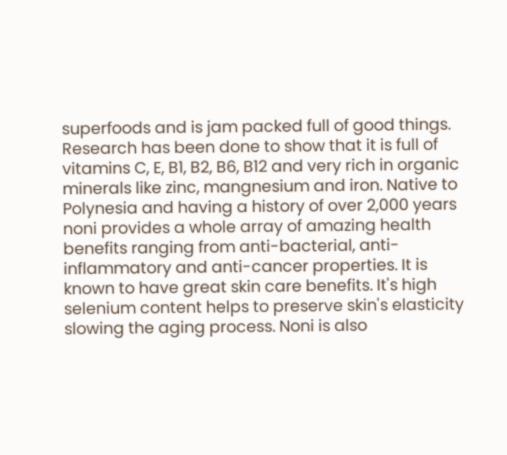superfoods and is jam packed full of good things. Research has been done to show that it is full of vitamins C, E, B1, B2, B6, B12 and very rich in organic minerals like zinc, mangnesium and iron. Native to Polynesia and having a history of over 2,000 years noni provides a whole array of amazing health benefits ranging from anti-bacterial, anti-inflammatory and anti-cancer properties. It is known to have great skin care benefits. It's high selenium content helps to preserve skin's elasticity slowing the aging process. Noni is also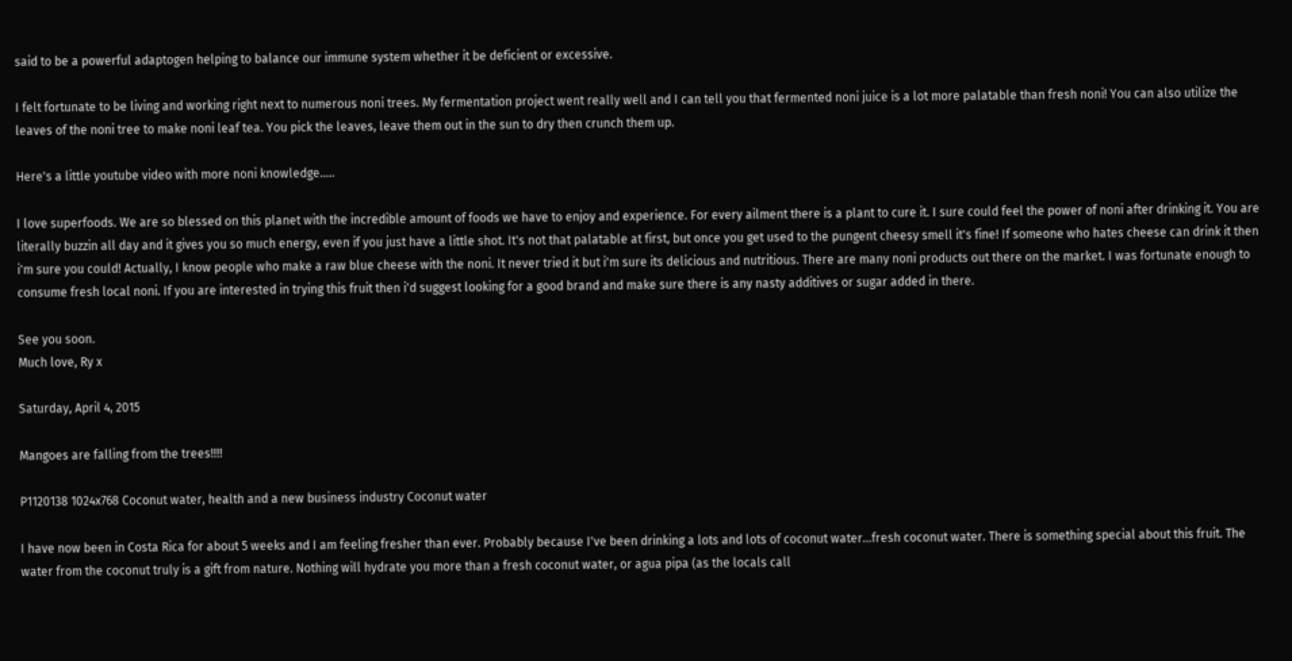said to be a powerful adaptogen helping to balance our immune system whether it be deficient or excessive.

I felt fortunate to be living and working right next to numerous noni trees. My fermentation project went really well and I can tell you that fermented noni juice is a lot more palatable than fresh noni! You can also utilize the leaves of the noni tree to make noni leaf tea. You pick the leaves, leave them out in the sun to dry then crunch them up.

Here's a little youtube video with more noni knowledge.....

I love superfoods. We are so blessed on this planet with the incredible amount of foods we have to enjoy and experience. For every ailment there is a plant to cure it. I sure could feel the power of noni after drinking it. You are literally buzzin all day and it gives you so much energy, even if you just have a little shot. It's not that palatable at first, but once you get used to the pungent cheesy smell it's fine! If someone who hates cheese can drink it then i'm sure you could! Actually, I know people who make a raw blue cheese with the noni. It never tried it but i'm sure its delicious and nutritious. There are many noni products out there on the market. I was fortunate enough to consume fresh local noni. If you are interested in trying this fruit then i'd suggest looking for a good brand and make sure there is any nasty additives or sugar added in there.

See you soon.
Much love, Ry x

Saturday, April 4, 2015

Mangoes are falling from the trees!!!!

P1120138 1024x768 Coconut water, health and a new business industry Coconut water

I have now been in Costa Rica for about 5 weeks and I am feeling fresher than ever. Probably because I've been drinking a lots and lots of coconut water...fresh coconut water. There is something special about this fruit. The water from the coconut truly is a gift from nature. Nothing will hydrate you more than a fresh coconut water, or agua pipa (as the locals call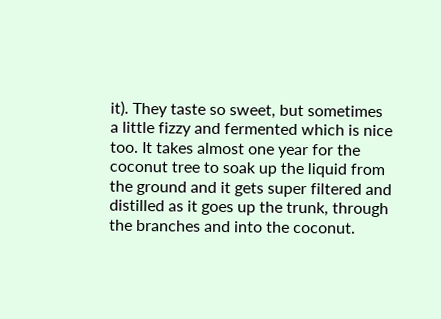it). They taste so sweet, but sometimes a little fizzy and fermented which is nice too. It takes almost one year for the coconut tree to soak up the liquid from the ground and it gets super filtered and distilled as it goes up the trunk, through the branches and into the coconut.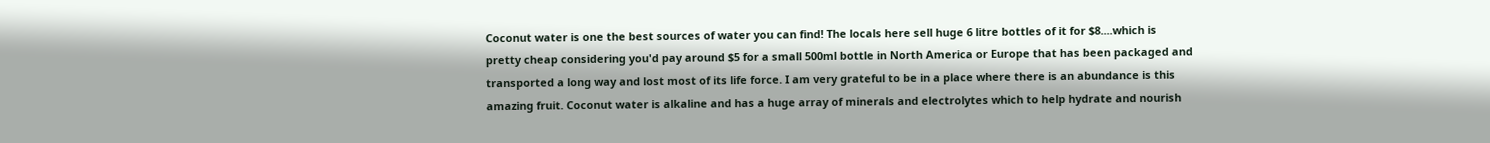Coconut water is one the best sources of water you can find! The locals here sell huge 6 litre bottles of it for $8....which is pretty cheap considering you'd pay around $5 for a small 500ml bottle in North America or Europe that has been packaged and transported a long way and lost most of its life force. I am very grateful to be in a place where there is an abundance is this amazing fruit. Coconut water is alkaline and has a huge array of minerals and electrolytes which to help hydrate and nourish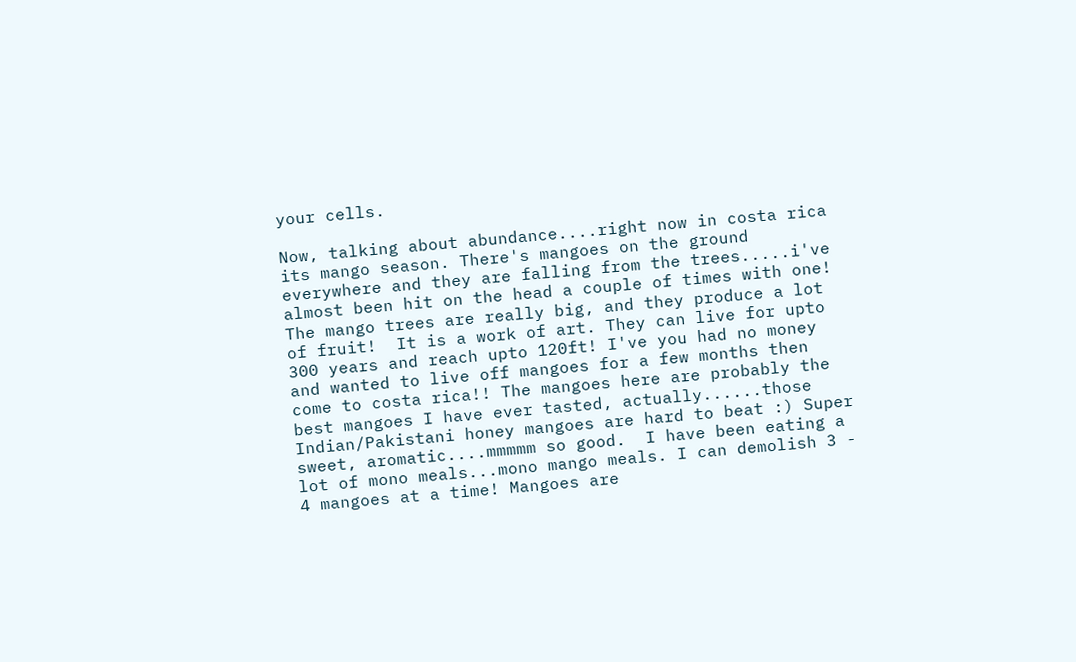your cells.

Now, talking about abundance....right now in costa rica its mango season. There's mangoes on the ground everywhere and they are falling from the trees.....i've almost been hit on the head a couple of times with one! The mango trees are really big, and they produce a lot of fruit!  It is a work of art. They can live for upto 300 years and reach upto 120ft! I've you had no money and wanted to live off mangoes for a few months then come to costa rica!! The mangoes here are probably the best mangoes I have ever tasted, actually......those Indian/Pakistani honey mangoes are hard to beat :) Super sweet, aromatic....mmmmm so good.  I have been eating a lot of mono meals...mono mango meals. I can demolish 3 - 4 mangoes at a time! Mangoes are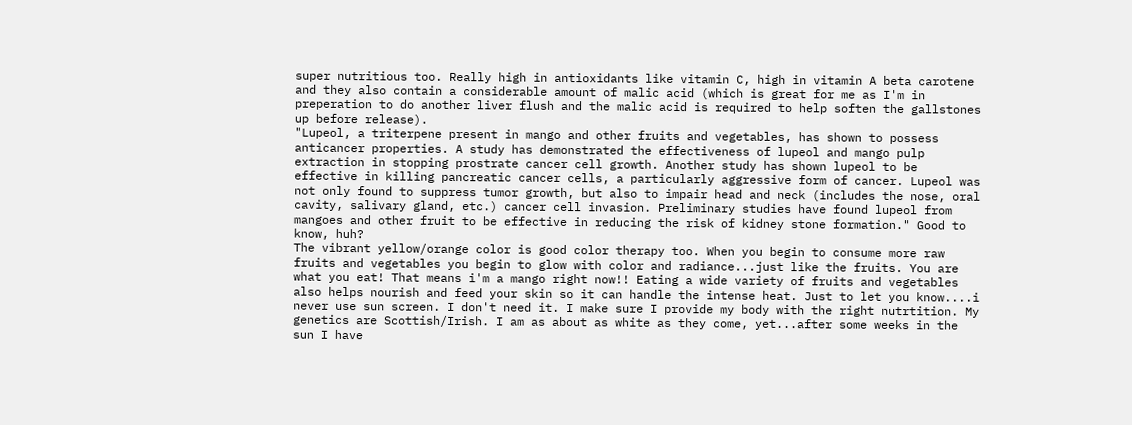super nutritious too. Really high in antioxidants like vitamin C, high in vitamin A beta carotene and they also contain a considerable amount of malic acid (which is great for me as I'm in preperation to do another liver flush and the malic acid is required to help soften the gallstones up before release).
"Lupeol, a triterpene present in mango and other fruits and vegetables, has shown to possess anticancer properties. A study has demonstrated the effectiveness of lupeol and mango pulp extraction in stopping prostrate cancer cell growth. Another study has shown lupeol to be effective in killing pancreatic cancer cells, a particularly aggressive form of cancer. Lupeol was not only found to suppress tumor growth, but also to impair head and neck (includes the nose, oral cavity, salivary gland, etc.) cancer cell invasion. Preliminary studies have found lupeol from mangoes and other fruit to be effective in reducing the risk of kidney stone formation." Good to know, huh?
The vibrant yellow/orange color is good color therapy too. When you begin to consume more raw fruits and vegetables you begin to glow with color and radiance...just like the fruits. You are what you eat! That means i'm a mango right now!! Eating a wide variety of fruits and vegetables also helps nourish and feed your skin so it can handle the intense heat. Just to let you know....i never use sun screen. I don't need it. I make sure I provide my body with the right nutrtition. My genetics are Scottish/Irish. I am as about as white as they come, yet...after some weeks in the sun I have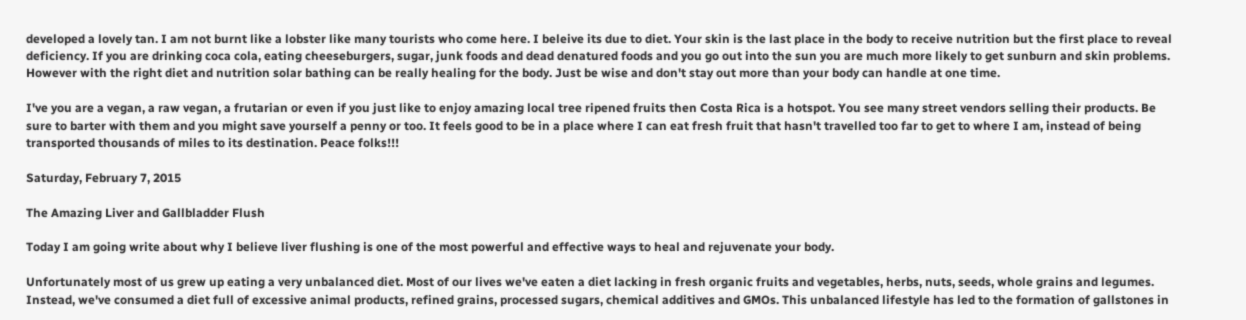developed a lovely tan. I am not burnt like a lobster like many tourists who come here. I beleive its due to diet. Your skin is the last place in the body to receive nutrition but the first place to reveal deficiency. If you are drinking coca cola, eating cheeseburgers, sugar, junk foods and dead denatured foods and you go out into the sun you are much more likely to get sunburn and skin problems. However with the right diet and nutrition solar bathing can be really healing for the body. Just be wise and don't stay out more than your body can handle at one time.

I've you are a vegan, a raw vegan, a frutarian or even if you just like to enjoy amazing local tree ripened fruits then Costa Rica is a hotspot. You see many street vendors selling their products. Be sure to barter with them and you might save yourself a penny or too. It feels good to be in a place where I can eat fresh fruit that hasn't travelled too far to get to where I am, instead of being transported thousands of miles to its destination. Peace folks!!!

Saturday, February 7, 2015

The Amazing Liver and Gallbladder Flush

Today I am going write about why I believe liver flushing is one of the most powerful and effective ways to heal and rejuvenate your body.

Unfortunately most of us grew up eating a very unbalanced diet. Most of our lives we've eaten a diet lacking in fresh organic fruits and vegetables, herbs, nuts, seeds, whole grains and legumes. Instead, we've consumed a diet full of excessive animal products, refined grains, processed sugars, chemical additives and GMOs. This unbalanced lifestyle has led to the formation of gallstones in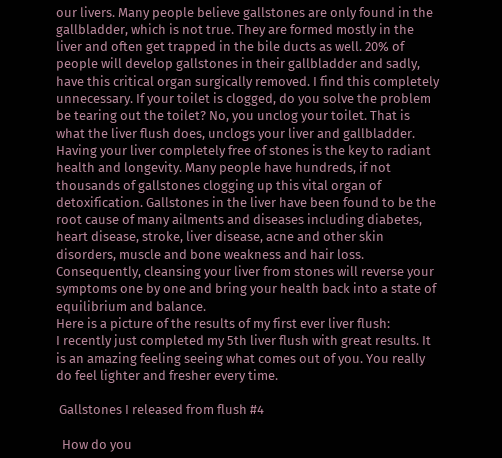our livers. Many people believe gallstones are only found in the gallbladder, which is not true. They are formed mostly in the liver and often get trapped in the bile ducts as well. 20% of people will develop gallstones in their gallbladder and sadly, have this critical organ surgically removed. I find this completely unnecessary. If your toilet is clogged, do you solve the problem be tearing out the toilet? No, you unclog your toilet. That is what the liver flush does, unclogs your liver and gallbladder. Having your liver completely free of stones is the key to radiant health and longevity. Many people have hundreds, if not thousands of gallstones clogging up this vital organ of detoxification. Gallstones in the liver have been found to be the root cause of many ailments and diseases including diabetes, heart disease, stroke, liver disease, acne and other skin disorders, muscle and bone weakness and hair loss. Consequently, cleansing your liver from stones will reverse your symptoms one by one and bring your health back into a state of equilibrium and balance.
Here is a picture of the results of my first ever liver flush:
I recently just completed my 5th liver flush with great results. It is an amazing feeling seeing what comes out of you. You really do feel lighter and fresher every time.

 Gallstones I released from flush #4

  How do you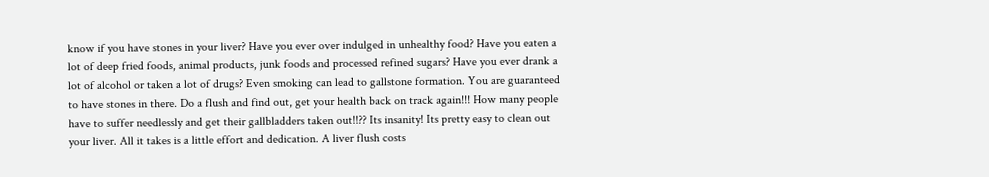know if you have stones in your liver? Have you ever over indulged in unhealthy food? Have you eaten a lot of deep fried foods, animal products, junk foods and processed refined sugars? Have you ever drank a lot of alcohol or taken a lot of drugs? Even smoking can lead to gallstone formation. You are guaranteed to have stones in there. Do a flush and find out, get your health back on track again!!! How many people have to suffer needlessly and get their gallbladders taken out!!?? Its insanity! Its pretty easy to clean out your liver. All it takes is a little effort and dedication. A liver flush costs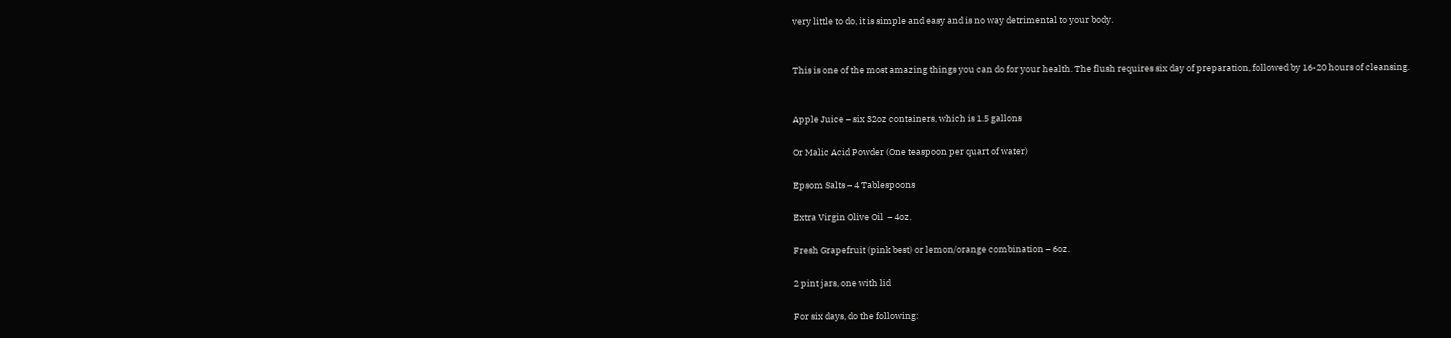very little to do, it is simple and easy and is no way detrimental to your body.


This is one of the most amazing things you can do for your health. The flush requires six day of preparation, followed by 16-20 hours of cleansing.


Apple Juice – six 32oz containers, which is 1.5 gallons

Or Malic Acid Powder (One teaspoon per quart of water)

Epsom Salts – 4 Tablespoons

Extra Virgin Olive Oil  – 4oz.

Fresh Grapefruit (pink best) or lemon/orange combination – 6oz.

2 pint jars, one with lid

For six days, do the following: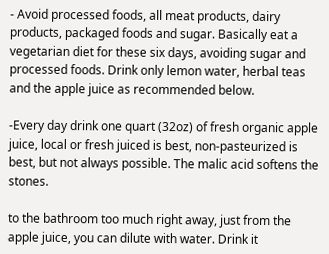- Avoid processed foods, all meat products, dairy products, packaged foods and sugar. Basically eat a vegetarian diet for these six days, avoiding sugar and processed foods. Drink only lemon water, herbal teas and the apple juice as recommended below.

-Every day drink one quart (32oz) of fresh organic apple juice, local or fresh juiced is best, non-pasteurized is best, but not always possible. The malic acid softens the stones.

to the bathroom too much right away, just from the apple juice, you can dilute with water. Drink it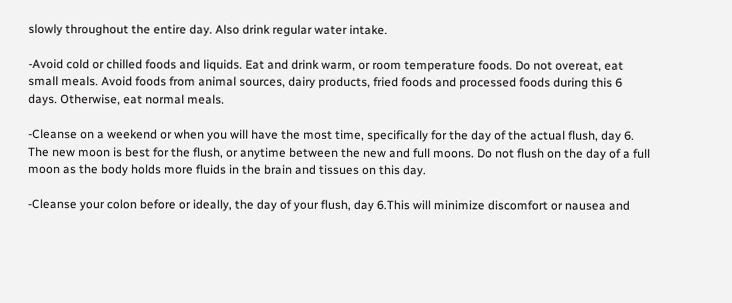slowly throughout the entire day. Also drink regular water intake.

-Avoid cold or chilled foods and liquids. Eat and drink warm, or room temperature foods. Do not overeat, eat small meals. Avoid foods from animal sources, dairy products, fried foods and processed foods during this 6 days. Otherwise, eat normal meals.

-Cleanse on a weekend or when you will have the most time, specifically for the day of the actual flush, day 6. The new moon is best for the flush, or anytime between the new and full moons. Do not flush on the day of a full moon as the body holds more fluids in the brain and tissues on this day.

-Cleanse your colon before or ideally, the day of your flush, day 6.This will minimize discomfort or nausea and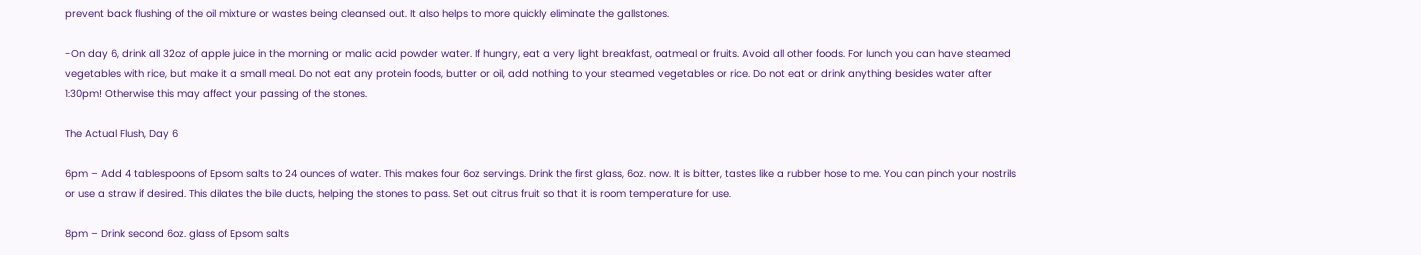prevent back flushing of the oil mixture or wastes being cleansed out. It also helps to more quickly eliminate the gallstones.

-On day 6, drink all 32oz of apple juice in the morning or malic acid powder water. If hungry, eat a very light breakfast, oatmeal or fruits. Avoid all other foods. For lunch you can have steamed vegetables with rice, but make it a small meal. Do not eat any protein foods, butter or oil, add nothing to your steamed vegetables or rice. Do not eat or drink anything besides water after 1:30pm! Otherwise this may affect your passing of the stones.

The Actual Flush, Day 6

6pm – Add 4 tablespoons of Epsom salts to 24 ounces of water. This makes four 6oz servings. Drink the first glass, 6oz. now. It is bitter, tastes like a rubber hose to me. You can pinch your nostrils or use a straw if desired. This dilates the bile ducts, helping the stones to pass. Set out citrus fruit so that it is room temperature for use.

8pm – Drink second 6oz. glass of Epsom salts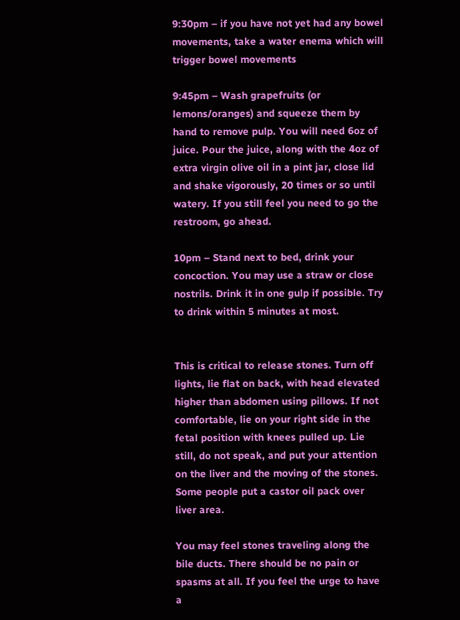9:30pm – if you have not yet had any bowel movements, take a water enema which will trigger bowel movements

9:45pm – Wash grapefruits (or lemons/oranges) and squeeze them by hand to remove pulp. You will need 6oz of juice. Pour the juice, along with the 4oz of extra virgin olive oil in a pint jar, close lid and shake vigorously, 20 times or so until watery. If you still feel you need to go the restroom, go ahead.

10pm – Stand next to bed, drink your concoction. You may use a straw or close nostrils. Drink it in one gulp if possible. Try to drink within 5 minutes at most.


This is critical to release stones. Turn off lights, lie flat on back, with head elevated higher than abdomen using pillows. If not comfortable, lie on your right side in the fetal position with knees pulled up. Lie still, do not speak, and put your attention on the liver and the moving of the stones. Some people put a castor oil pack over liver area.

You may feel stones traveling along the bile ducts. There should be no pain or spasms at all. If you feel the urge to have a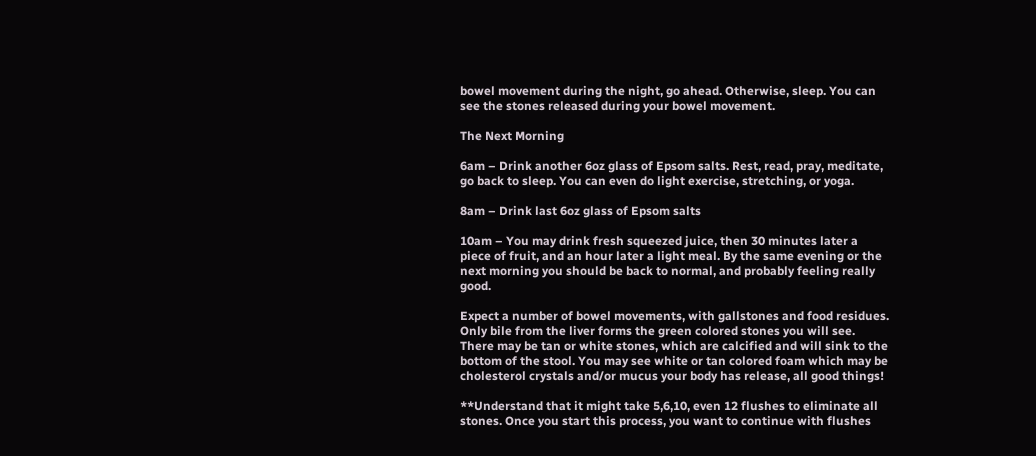bowel movement during the night, go ahead. Otherwise, sleep. You can see the stones released during your bowel movement.

The Next Morning

6am – Drink another 6oz glass of Epsom salts. Rest, read, pray, meditate, go back to sleep. You can even do light exercise, stretching, or yoga.

8am – Drink last 6oz glass of Epsom salts

10am – You may drink fresh squeezed juice, then 30 minutes later a piece of fruit, and an hour later a light meal. By the same evening or the next morning you should be back to normal, and probably feeling really good.

Expect a number of bowel movements, with gallstones and food residues. Only bile from the liver forms the green colored stones you will see. There may be tan or white stones, which are calcified and will sink to the bottom of the stool. You may see white or tan colored foam which may be cholesterol crystals and/or mucus your body has release, all good things!

**Understand that it might take 5,6,10, even 12 flushes to eliminate all stones. Once you start this process, you want to continue with flushes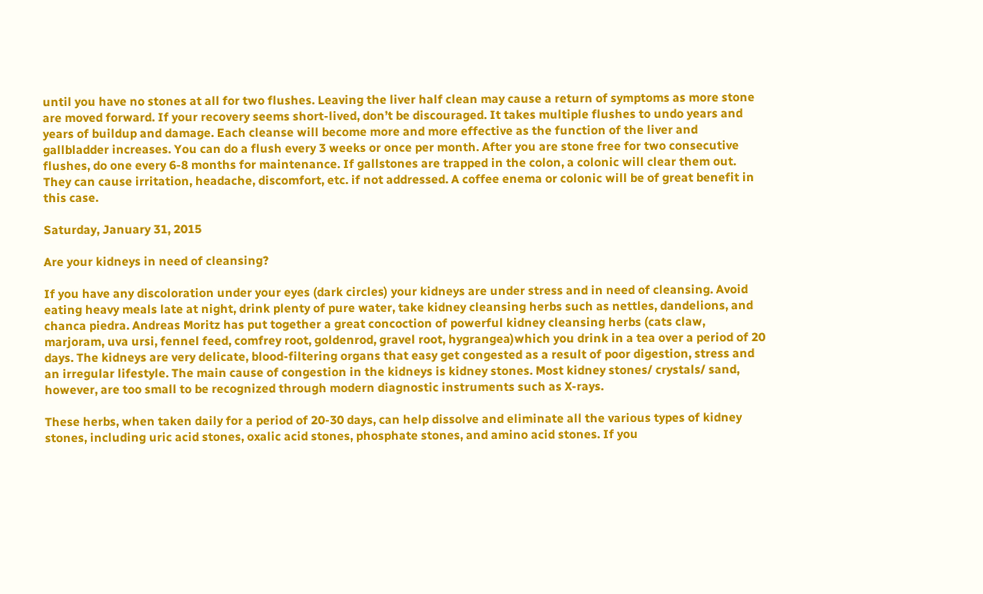until you have no stones at all for two flushes. Leaving the liver half clean may cause a return of symptoms as more stone are moved forward. If your recovery seems short-lived, don’t be discouraged. It takes multiple flushes to undo years and years of buildup and damage. Each cleanse will become more and more effective as the function of the liver and gallbladder increases. You can do a flush every 3 weeks or once per month. After you are stone free for two consecutive flushes, do one every 6-8 months for maintenance. If gallstones are trapped in the colon, a colonic will clear them out. They can cause irritation, headache, discomfort, etc. if not addressed. A coffee enema or colonic will be of great benefit in this case.

Saturday, January 31, 2015

Are your kidneys in need of cleansing?

If you have any discoloration under your eyes (dark circles) your kidneys are under stress and in need of cleansing. Avoid eating heavy meals late at night, drink plenty of pure water, take kidney cleansing herbs such as nettles, dandelions, and chanca piedra. Andreas Moritz has put together a great concoction of powerful kidney cleansing herbs (cats claw, marjoram, uva ursi, fennel feed, comfrey root, goldenrod, gravel root, hygrangea)which you drink in a tea over a period of 20 days. The kidneys are very delicate, blood-filtering organs that easy get congested as a result of poor digestion, stress and an irregular lifestyle. The main cause of congestion in the kidneys is kidney stones. Most kidney stones/ crystals/ sand, however, are too small to be recognized through modern diagnostic instruments such as X-rays.

These herbs, when taken daily for a period of 20-30 days, can help dissolve and eliminate all the various types of kidney stones, including uric acid stones, oxalic acid stones, phosphate stones, and amino acid stones. If you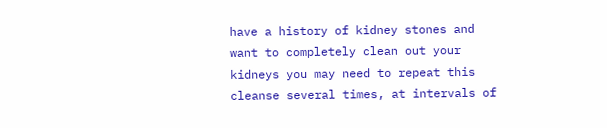have a history of kidney stones and want to completely clean out your kidneys you may need to repeat this cleanse several times, at intervals of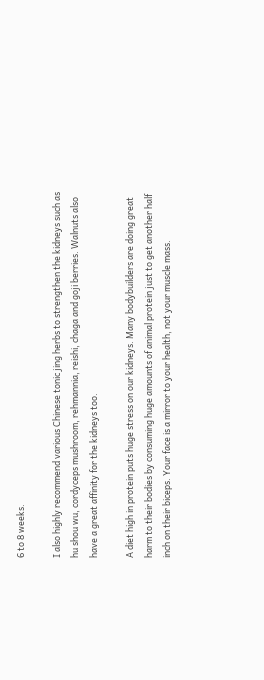6 to 8 weeks.

I also highly recommend various Chinese tonic jing herbs to strengthen the kidneys such as hu shou wu, cordyceps mushroom, rehmannia, reishi, chaga and goji berries. Walnuts also have a great affinity for the kidneys too.

A diet high in protein puts huge stress on our kidneys. Many bodybuilders are doing great harm to their bodies by consuming huge amounts of animal protein just to get another half inch on their biceps. Your face is a mirror to your health, not your muscle mass.